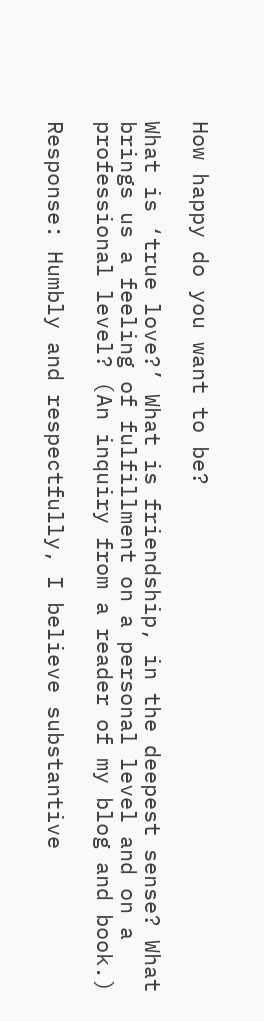How happy do you want to be?

What is ‘true love?’ What is friendship, in the deepest sense? What brings us a feeling of fulfillment on a personal level and on a professional level? (An inquiry from a reader of my blog and book.)

Response: Humbly and respectfully, I believe substantive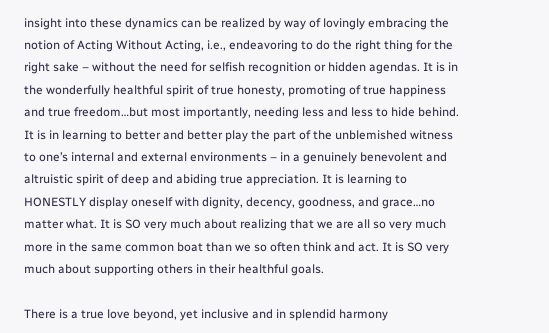insight into these dynamics can be realized by way of lovingly embracing the notion of Acting Without Acting, i.e., endeavoring to do the right thing for the right sake – without the need for selfish recognition or hidden agendas. It is in the wonderfully healthful spirit of true honesty, promoting of true happiness and true freedom…but most importantly, needing less and less to hide behind. It is in learning to better and better play the part of the unblemished witness to one’s internal and external environments – in a genuinely benevolent and altruistic spirit of deep and abiding true appreciation. It is learning to HONESTLY display oneself with dignity, decency, goodness, and grace…no matter what. It is SO very much about realizing that we are all so very much more in the same common boat than we so often think and act. It is SO very much about supporting others in their healthful goals.

There is a true love beyond, yet inclusive and in splendid harmony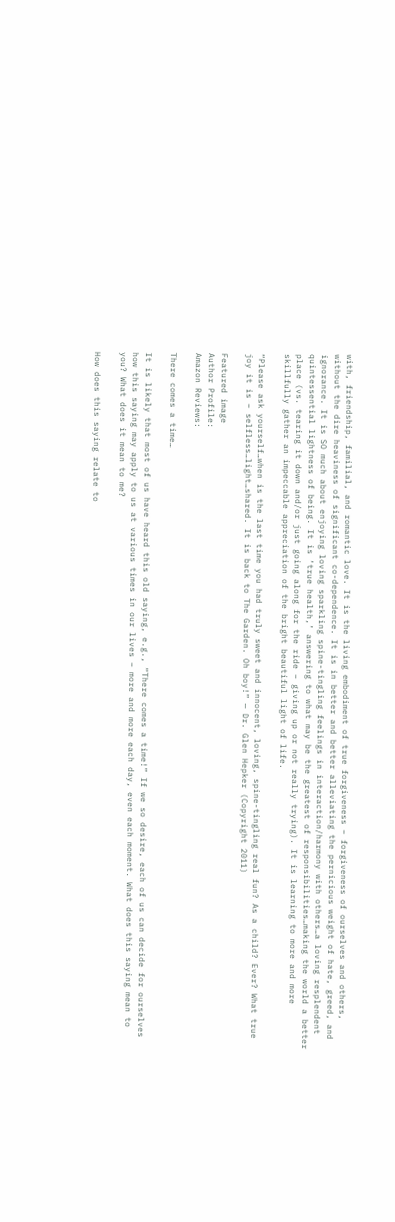with, friendship, familial, and romantic love. It is the living embodiment of true forgiveness – forgiveness of ourselves and others, without the dire heaviness of significant co-dependence. It is in better and better alleviating the pernicious weight of hate, greed, and ignorance. It is SO much about enjoying loving sparkling spine-tingling feelings in interaction/harmony with others…a loving resplendent quintessential lightness of being. It is ‘true health,’ answering to what may be the greatest of responsibilities…making the world a better place (vs. tearing it down and/or just going along for the ride – giving up or not really trying). It is learning to more and more skillfully gather an impeccable appreciation of the bright beautiful light of life.

“Please ask yourself…when is the last time you had truly sweet and innocent, loving, spine-tingling real fun? As a child? Ever? What true joy it is – selfless…light…shared. It is back to The Garden. Oh boy!” — Dr. Glen Hepker (Copyright 2011)

Featured image
Author Profile:
Amazon Reviews:

There comes a time…

It is likely that most of us have heard this old saying, e.g., “There comes a time!” If we so desire, each of us can decide for ourselves how this saying may apply to us at various times in our lives – more and more each day, even each moment. What does this saying mean to you? What does it mean to me?

How does this saying relate to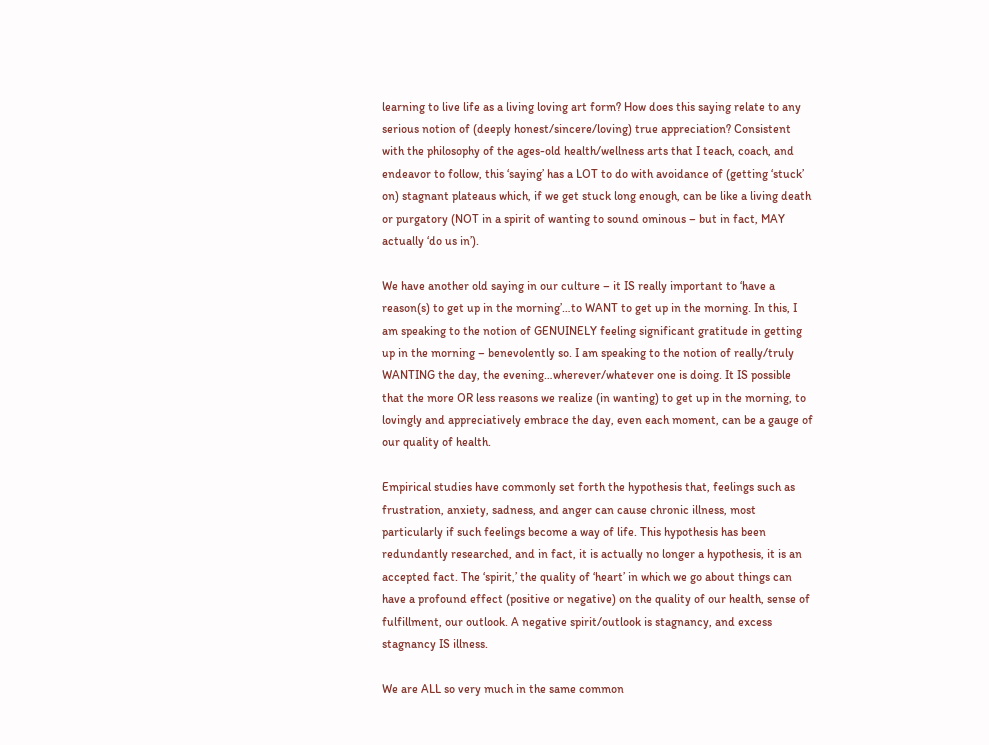learning to live life as a living loving art form? How does this saying relate to any serious notion of (deeply honest/sincere/loving) true appreciation? Consistent with the philosophy of the ages-old health/wellness arts that I teach, coach, and endeavor to follow, this ‘saying’ has a LOT to do with avoidance of (getting ‘stuck’ on) stagnant plateaus which, if we get stuck long enough, can be like a living death or purgatory (NOT in a spirit of wanting to sound ominous – but in fact, MAY actually ‘do us in’).

We have another old saying in our culture – it IS really important to ‘have a reason(s) to get up in the morning’…to WANT to get up in the morning. In this, I am speaking to the notion of GENUINELY feeling significant gratitude in getting up in the morning – benevolently so. I am speaking to the notion of really/truly WANTING the day, the evening…wherever/whatever one is doing. It IS possible that the more OR less reasons we realize (in wanting) to get up in the morning, to lovingly and appreciatively embrace the day, even each moment, can be a gauge of our quality of health.

Empirical studies have commonly set forth the hypothesis that, feelings such as frustration, anxiety, sadness, and anger can cause chronic illness, most particularly if such feelings become a way of life. This hypothesis has been redundantly researched, and in fact, it is actually no longer a hypothesis, it is an accepted fact. The ‘spirit,’ the quality of ‘heart’ in which we go about things can have a profound effect (positive or negative) on the quality of our health, sense of fulfillment, our outlook. A negative spirit/outlook is stagnancy, and excess stagnancy IS illness.

We are ALL so very much in the same common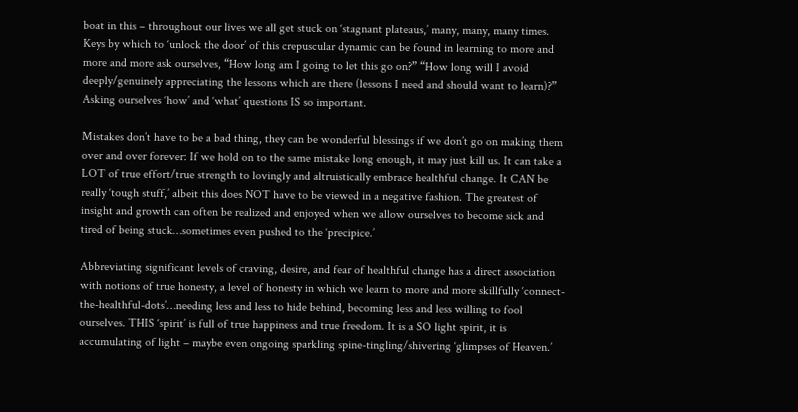boat in this – throughout our lives we all get stuck on ‘stagnant plateaus,’ many, many, many times. Keys by which to ‘unlock the door’ of this crepuscular dynamic can be found in learning to more and more and more ask ourselves, “How long am I going to let this go on?” “How long will I avoid deeply/genuinely appreciating the lessons which are there (lessons I need and should want to learn)?” Asking ourselves ‘how’ and ‘what’ questions IS so important.

Mistakes don’t have to be a bad thing, they can be wonderful blessings if we don’t go on making them over and over forever: If we hold on to the same mistake long enough, it may just kill us. It can take a LOT of true effort/true strength to lovingly and altruistically embrace healthful change. It CAN be really ‘tough stuff,’ albeit this does NOT have to be viewed in a negative fashion. The greatest of insight and growth can often be realized and enjoyed when we allow ourselves to become sick and tired of being stuck…sometimes even pushed to the ‘precipice.’

Abbreviating significant levels of craving, desire, and fear of healthful change has a direct association with notions of true honesty, a level of honesty in which we learn to more and more skillfully ‘connect-the-healthful-dots’…needing less and less to hide behind, becoming less and less willing to fool ourselves. THIS ‘spirit’ is full of true happiness and true freedom. It is a SO light spirit, it is accumulating of light – maybe even ongoing sparkling spine-tingling/shivering ‘glimpses of Heaven.’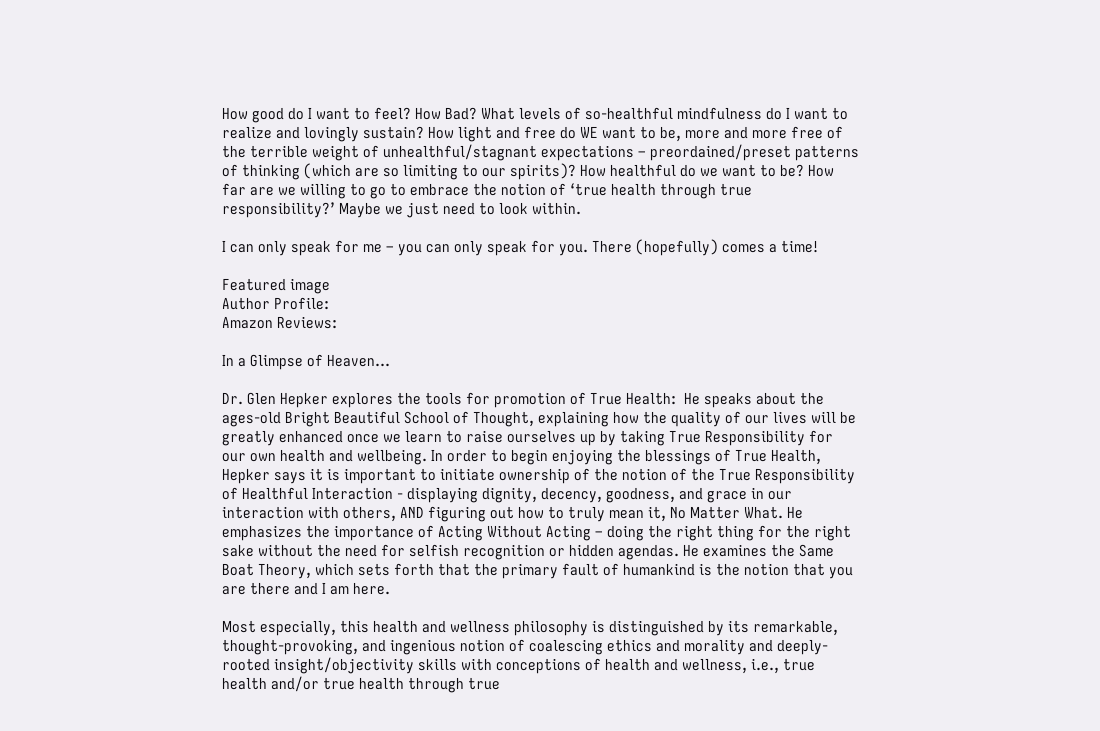How good do I want to feel? How Bad? What levels of so-healthful mindfulness do I want to realize and lovingly sustain? How light and free do WE want to be, more and more free of the terrible weight of unhealthful/stagnant expectations – preordained/preset patterns of thinking (which are so limiting to our spirits)? How healthful do we want to be? How far are we willing to go to embrace the notion of ‘true health through true responsibility?’ Maybe we just need to look within.

I can only speak for me – you can only speak for you. There (hopefully) comes a time!

Featured image
Author Profile:
Amazon Reviews:

In a Glimpse of Heaven…

Dr. Glen Hepker explores the tools for promotion of True Health:  He speaks about the ages-old Bright Beautiful School of Thought, explaining how the quality of our lives will be greatly enhanced once we learn to raise ourselves up by taking True Responsibility for our own health and wellbeing. In order to begin enjoying the blessings of True Health, Hepker says it is important to initiate ownership of the notion of the True Responsibility of Healthful Interaction - displaying dignity, decency, goodness, and grace in our interaction with others, AND figuring out how to truly mean it, No Matter What. He emphasizes the importance of Acting Without Acting – doing the right thing for the right sake without the need for selfish recognition or hidden agendas. He examines the Same Boat Theory, which sets forth that the primary fault of humankind is the notion that you are there and I am here.

Most especially, this health and wellness philosophy is distinguished by its remarkable, thought-provoking, and ingenious notion of coalescing ethics and morality and deeply-rooted insight/objectivity skills with conceptions of health and wellness, i.e., true health and/or true health through true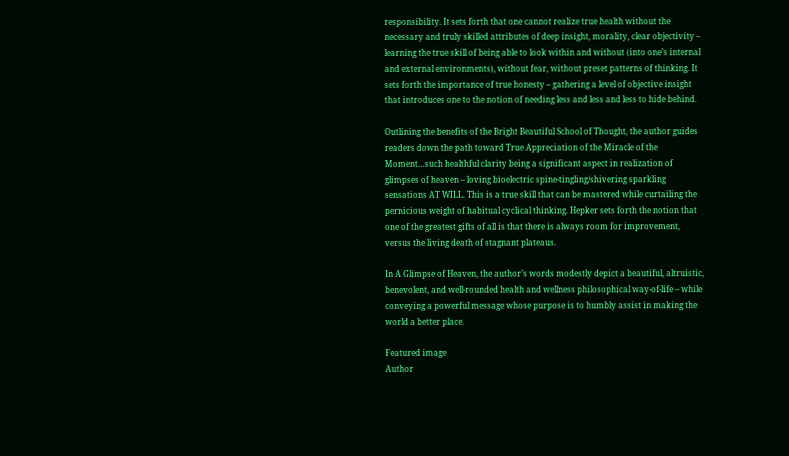responsibility. It sets forth that one cannot realize true health without the necessary and truly skilled attributes of deep insight, morality, clear objectivity – learning the true skill of being able to look within and without (into one’s internal and external environments), without fear, without preset patterns of thinking. It sets forth the importance of true honesty – gathering a level of objective insight that introduces one to the notion of needing less and less and less to hide behind.

Outlining the benefits of the Bright Beautiful School of Thought, the author guides readers down the path toward True Appreciation of the Miracle of the Moment…such healthful clarity being a significant aspect in realization of glimpses of heaven – loving bioelectric spine-tingling/shivering sparkling sensations AT WILL. This is a true skill that can be mastered while curtailing the pernicious weight of habitual cyclical thinking. Hepker sets forth the notion that one of the greatest gifts of all is that there is always room for improvement, versus the living death of stagnant plateaus.

In A Glimpse of Heaven, the author’s words modestly depict a beautiful, altruistic, benevolent, and well-rounded health and wellness philosophical way-of-life – while conveying a powerful message whose purpose is to humbly assist in making the world a better place.

Featured image
Author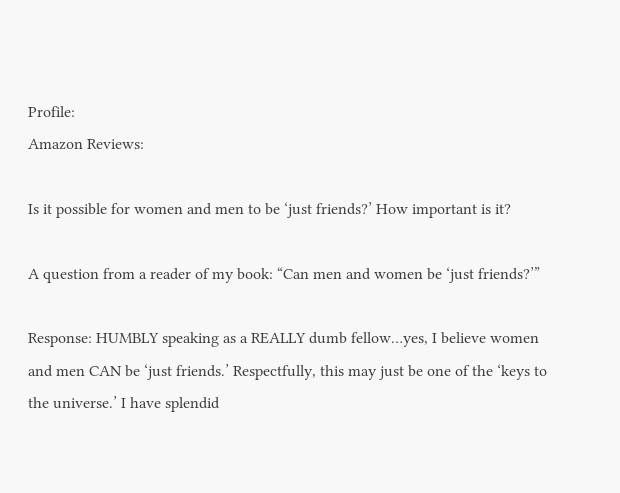Profile:
Amazon Reviews:

Is it possible for women and men to be ‘just friends?’ How important is it?

A question from a reader of my book: “Can men and women be ‘just friends?’”

Response: HUMBLY speaking as a REALLY dumb fellow…yes, I believe women and men CAN be ‘just friends.’ Respectfully, this may just be one of the ‘keys to the universe.’ I have splendid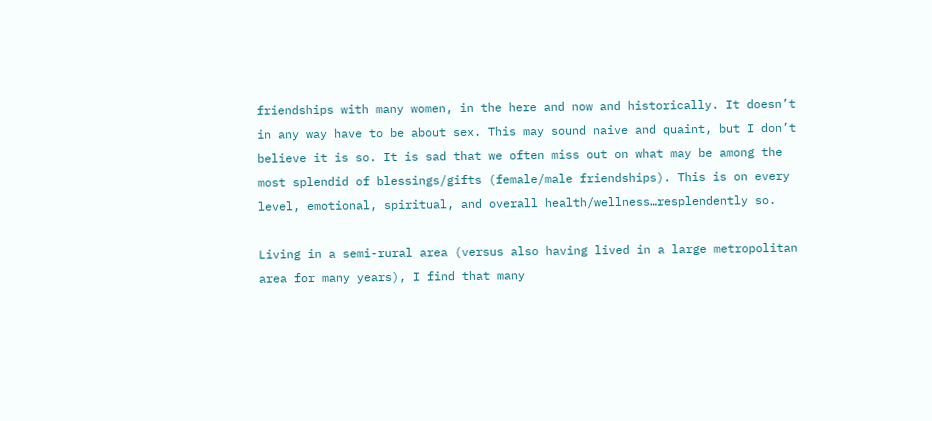friendships with many women, in the here and now and historically. It doesn’t in any way have to be about sex. This may sound naive and quaint, but I don’t believe it is so. It is sad that we often miss out on what may be among the most splendid of blessings/gifts (female/male friendships). This is on every level, emotional, spiritual, and overall health/wellness…resplendently so.

Living in a semi-rural area (versus also having lived in a large metropolitan area for many years), I find that many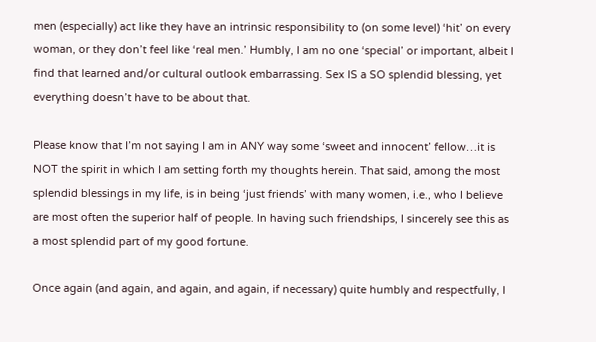men (especially) act like they have an intrinsic responsibility to (on some level) ‘hit’ on every woman, or they don’t feel like ‘real men.’ Humbly, I am no one ‘special’ or important, albeit I find that learned and/or cultural outlook embarrassing. Sex IS a SO splendid blessing, yet everything doesn’t have to be about that.

Please know that I’m not saying I am in ANY way some ‘sweet and innocent’ fellow…it is NOT the spirit in which I am setting forth my thoughts herein. That said, among the most splendid blessings in my life, is in being ‘just friends’ with many women, i.e., who I believe are most often the superior half of people. In having such friendships, I sincerely see this as a most splendid part of my good fortune.

Once again (and again, and again, and again, if necessary) quite humbly and respectfully, I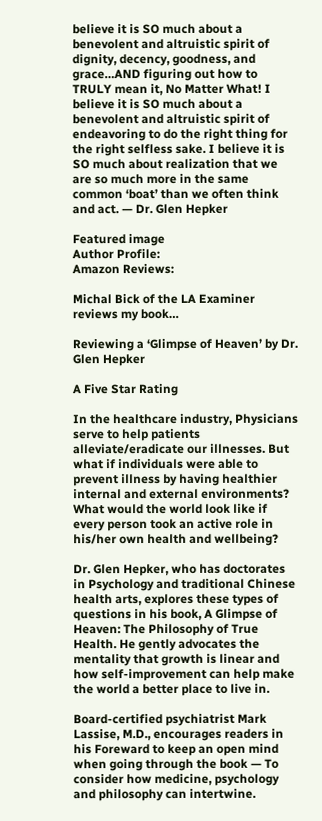believe it is SO much about a benevolent and altruistic spirit of dignity, decency, goodness, and grace…AND figuring out how to TRULY mean it, No Matter What! I believe it is SO much about a benevolent and altruistic spirit of endeavoring to do the right thing for the right selfless sake. I believe it is SO much about realization that we are so much more in the same common ‘boat’ than we often think and act. — Dr. Glen Hepker

Featured image
Author Profile:
Amazon Reviews:

Michal Bick of the LA Examiner reviews my book…

Reviewing a ‘Glimpse of Heaven’ by Dr. Glen Hepker

A Five Star Rating

In the healthcare industry, Physicians serve to help patients alleviate/eradicate our illnesses. But what if individuals were able to prevent illness by having healthier internal and external environments? What would the world look like if every person took an active role in his/her own health and wellbeing?

Dr. Glen Hepker, who has doctorates in Psychology and traditional Chinese health arts, explores these types of questions in his book, A Glimpse of Heaven: The Philosophy of True Health. He gently advocates the mentality that growth is linear and how self-improvement can help make the world a better place to live in.

Board-certified psychiatrist Mark Lassise, M.D., encourages readers in his Foreward to keep an open mind when going through the book — To consider how medicine, psychology and philosophy can intertwine.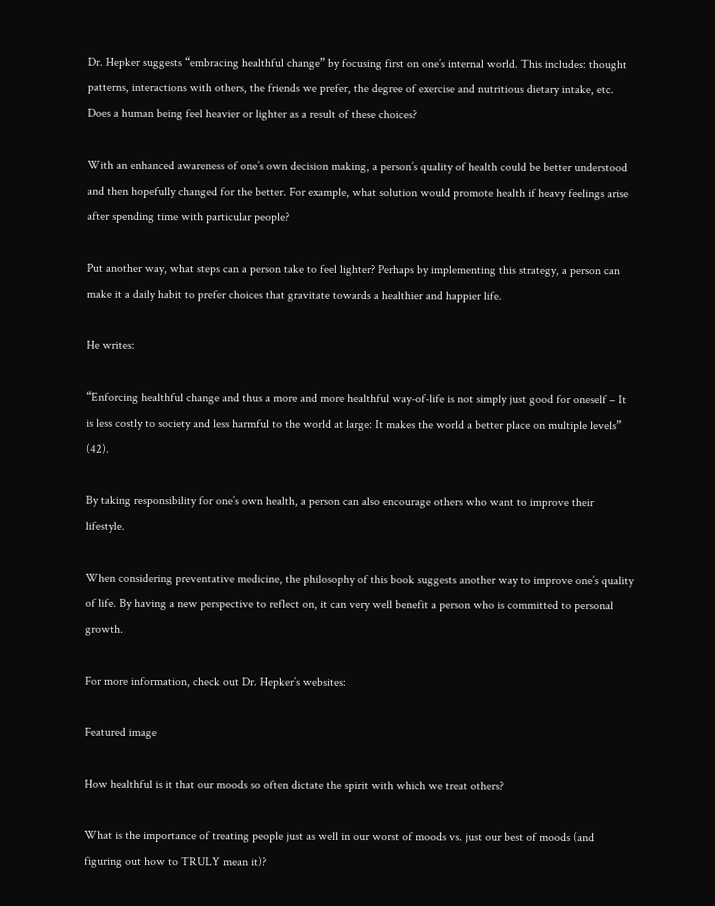Dr. Hepker suggests “embracing healthful change” by focusing first on one’s internal world. This includes: thought patterns, interactions with others, the friends we prefer, the degree of exercise and nutritious dietary intake, etc. Does a human being feel heavier or lighter as a result of these choices?

With an enhanced awareness of one’s own decision making, a person’s quality of health could be better understood and then hopefully changed for the better. For example, what solution would promote health if heavy feelings arise after spending time with particular people?

Put another way, what steps can a person take to feel lighter? Perhaps by implementing this strategy, a person can make it a daily habit to prefer choices that gravitate towards a healthier and happier life.

He writes:

“Enforcing healthful change and thus a more and more healthful way-of-life is not simply just good for oneself – It is less costly to society and less harmful to the world at large: It makes the world a better place on multiple levels” (42).

By taking responsibility for one’s own health, a person can also encourage others who want to improve their lifestyle.

When considering preventative medicine, the philosophy of this book suggests another way to improve one’s quality of life. By having a new perspective to reflect on, it can very well benefit a person who is committed to personal growth.

For more information, check out Dr. Hepker’s websites:

Featured image

How healthful is it that our moods so often dictate the spirit with which we treat others?

What is the importance of treating people just as well in our worst of moods vs. just our best of moods (and figuring out how to TRULY mean it)?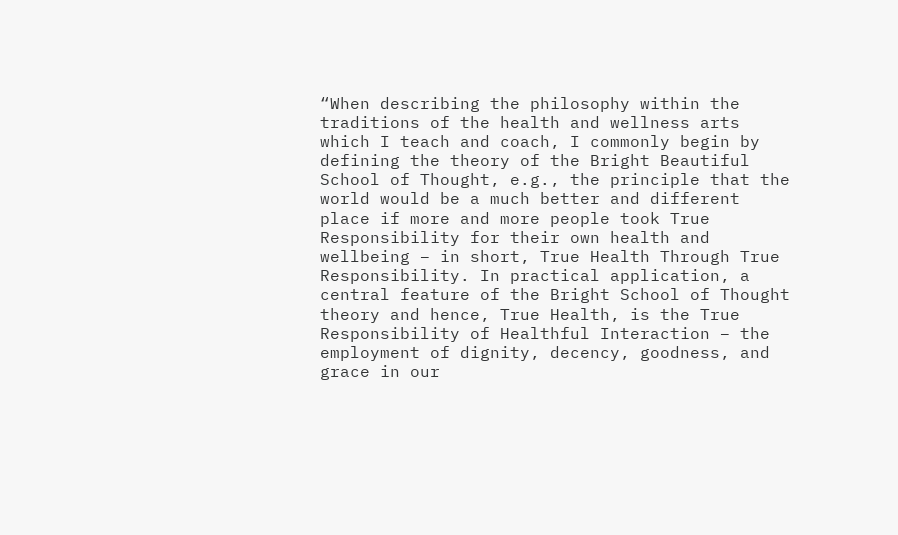“When describing the philosophy within the traditions of the health and wellness arts which I teach and coach, I commonly begin by defining the theory of the Bright Beautiful School of Thought, e.g., the principle that the world would be a much better and different place if more and more people took True Responsibility for their own health and wellbeing – in short, True Health Through True Responsibility. In practical application, a central feature of the Bright School of Thought theory and hence, True Health, is the True Responsibility of Healthful Interaction – the employment of dignity, decency, goodness, and grace in our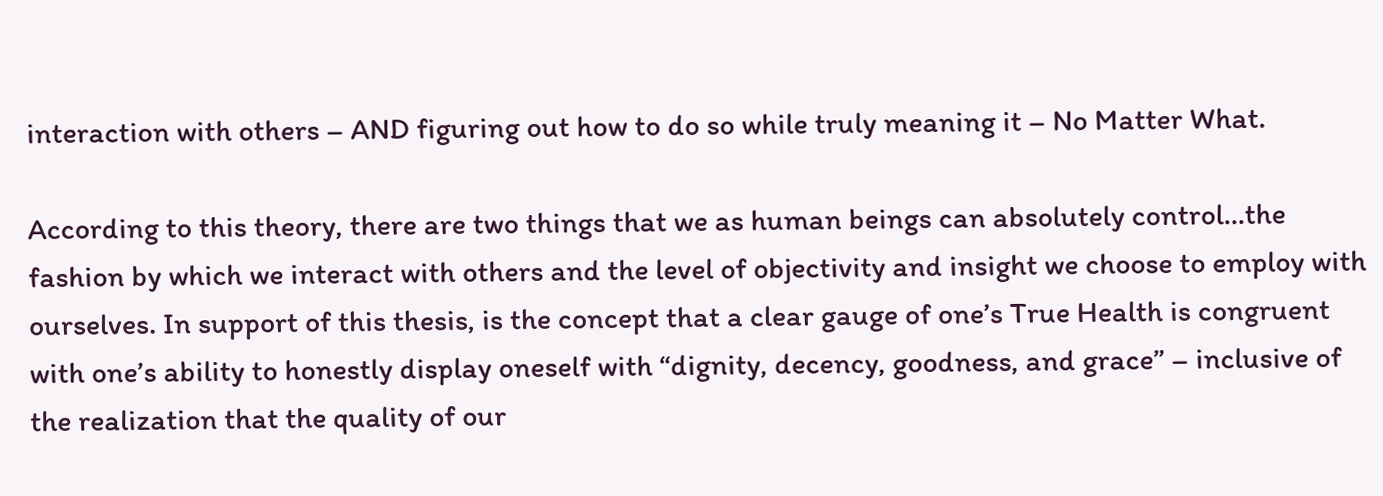interaction with others – AND figuring out how to do so while truly meaning it – No Matter What.

According to this theory, there are two things that we as human beings can absolutely control…the fashion by which we interact with others and the level of objectivity and insight we choose to employ with ourselves. In support of this thesis, is the concept that a clear gauge of one’s True Health is congruent with one’s ability to honestly display oneself with “dignity, decency, goodness, and grace” – inclusive of the realization that the quality of our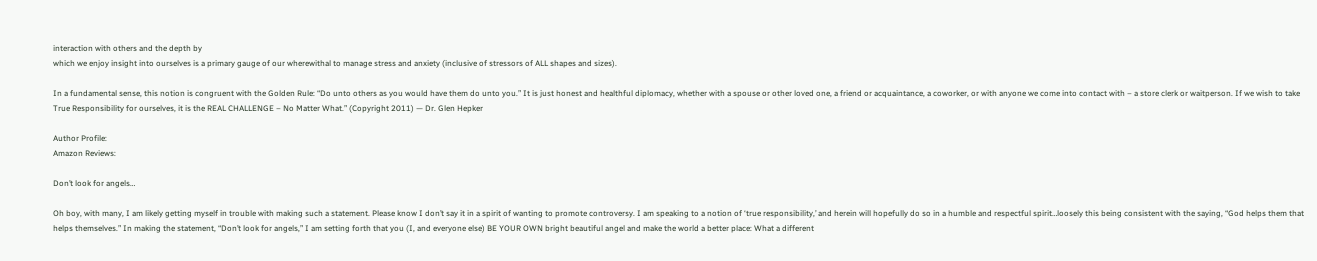interaction with others and the depth by
which we enjoy insight into ourselves is a primary gauge of our wherewithal to manage stress and anxiety (inclusive of stressors of ALL shapes and sizes).

In a fundamental sense, this notion is congruent with the Golden Rule: “Do unto others as you would have them do unto you.” It is just honest and healthful diplomacy, whether with a spouse or other loved one, a friend or acquaintance, a coworker, or with anyone we come into contact with – a store clerk or waitperson. If we wish to take True Responsibility for ourselves, it is the REAL CHALLENGE – No Matter What.” (Copyright 2011) — Dr. Glen Hepker

Author Profile:
Amazon Reviews:

Don’t look for angels…

Oh boy, with many, I am likely getting myself in trouble with making such a statement. Please know I don’t say it in a spirit of wanting to promote controversy. I am speaking to a notion of ‘true responsibility,’ and herein will hopefully do so in a humble and respectful spirit…loosely this being consistent with the saying, “God helps them that helps themselves.” In making the statement, “Don’t look for angels,” I am setting forth that you (I, and everyone else) BE YOUR OWN bright beautiful angel and make the world a better place: What a different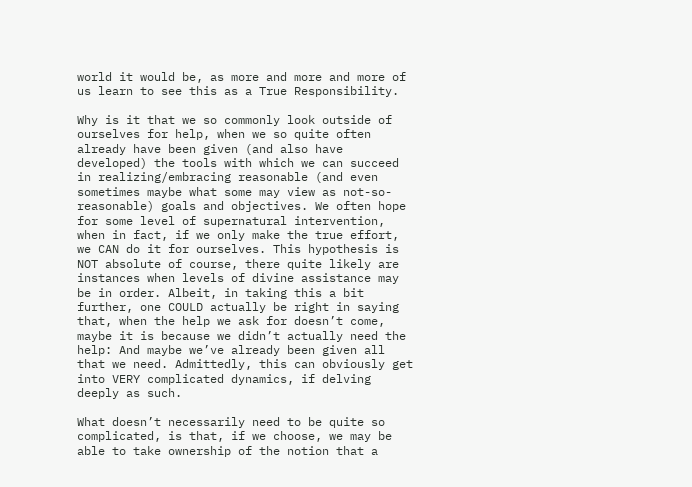world it would be, as more and more and more of us learn to see this as a True Responsibility.

Why is it that we so commonly look outside of ourselves for help, when we so quite often already have been given (and also have developed) the tools with which we can succeed in realizing/embracing reasonable (and even sometimes maybe what some may view as not-so-reasonable) goals and objectives. We often hope for some level of supernatural intervention, when in fact, if we only make the true effort, we CAN do it for ourselves. This hypothesis is NOT absolute of course, there quite likely are instances when levels of divine assistance may be in order. Albeit, in taking this a bit further, one COULD actually be right in saying that, when the help we ask for doesn’t come, maybe it is because we didn’t actually need the help: And maybe we’ve already been given all that we need. Admittedly, this can obviously get into VERY complicated dynamics, if delving deeply as such.

What doesn’t necessarily need to be quite so complicated, is that, if we choose, we may be able to take ownership of the notion that a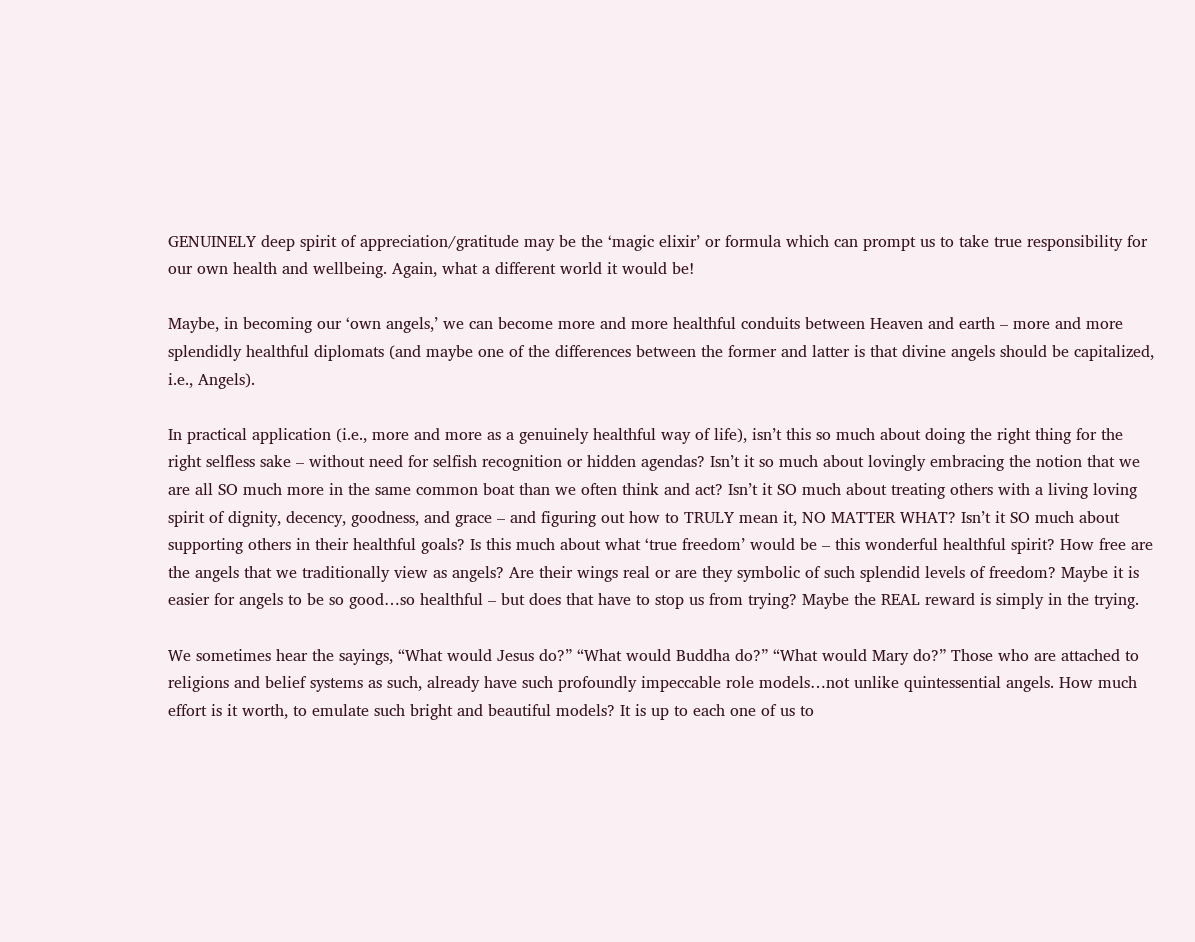GENUINELY deep spirit of appreciation/gratitude may be the ‘magic elixir’ or formula which can prompt us to take true responsibility for our own health and wellbeing. Again, what a different world it would be!

Maybe, in becoming our ‘own angels,’ we can become more and more healthful conduits between Heaven and earth – more and more splendidly healthful diplomats (and maybe one of the differences between the former and latter is that divine angels should be capitalized, i.e., Angels).

In practical application (i.e., more and more as a genuinely healthful way of life), isn’t this so much about doing the right thing for the right selfless sake – without need for selfish recognition or hidden agendas? Isn’t it so much about lovingly embracing the notion that we are all SO much more in the same common boat than we often think and act? Isn’t it SO much about treating others with a living loving spirit of dignity, decency, goodness, and grace – and figuring out how to TRULY mean it, NO MATTER WHAT? Isn’t it SO much about supporting others in their healthful goals? Is this much about what ‘true freedom’ would be – this wonderful healthful spirit? How free are the angels that we traditionally view as angels? Are their wings real or are they symbolic of such splendid levels of freedom? Maybe it is easier for angels to be so good…so healthful – but does that have to stop us from trying? Maybe the REAL reward is simply in the trying.

We sometimes hear the sayings, “What would Jesus do?” “What would Buddha do?” “What would Mary do?” Those who are attached to religions and belief systems as such, already have such profoundly impeccable role models…not unlike quintessential angels. How much effort is it worth, to emulate such bright and beautiful models? It is up to each one of us to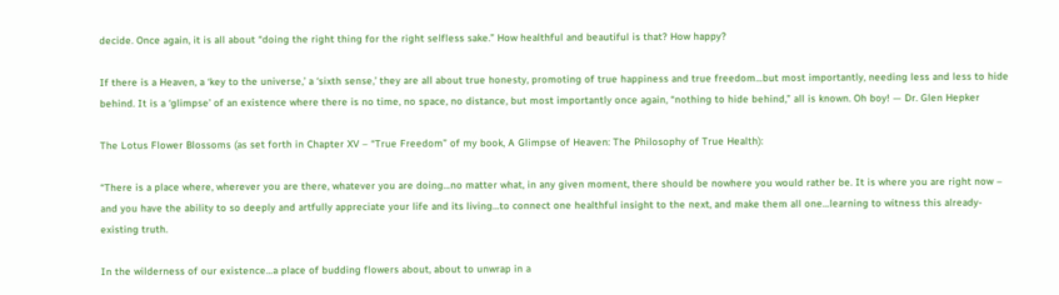decide. Once again, it is all about “doing the right thing for the right selfless sake.” How healthful and beautiful is that? How happy?

If there is a Heaven, a ‘key to the universe,’ a ‘sixth sense,’ they are all about true honesty, promoting of true happiness and true freedom…but most importantly, needing less and less to hide behind. It is a ‘glimpse’ of an existence where there is no time, no space, no distance, but most importantly once again, “nothing to hide behind,” all is known. Oh boy! — Dr. Glen Hepker

The Lotus Flower Blossoms (as set forth in Chapter XV – “True Freedom” of my book, A Glimpse of Heaven: The Philosophy of True Health):

“There is a place where, wherever you are there, whatever you are doing…no matter what, in any given moment, there should be nowhere you would rather be. It is where you are right now – and you have the ability to so deeply and artfully appreciate your life and its living…to connect one healthful insight to the next, and make them all one…learning to witness this already-existing truth.

In the wilderness of our existence…a place of budding flowers about, about to unwrap in a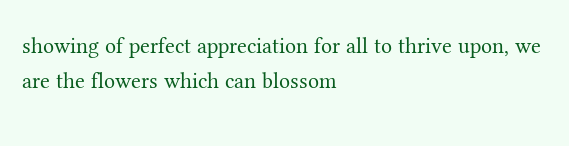showing of perfect appreciation for all to thrive upon, we are the flowers which can blossom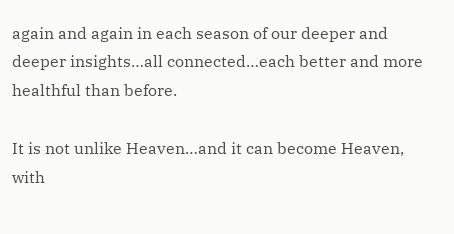again and again in each season of our deeper and deeper insights…all connected…each better and more healthful than before.

It is not unlike Heaven…and it can become Heaven, with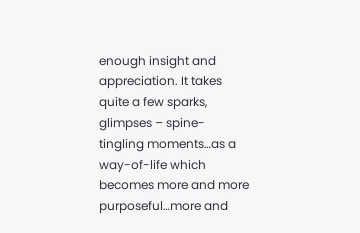enough insight and appreciation. It takes quite a few sparks, glimpses – spine-tingling moments…as a way-of-life which becomes more and more purposeful…more and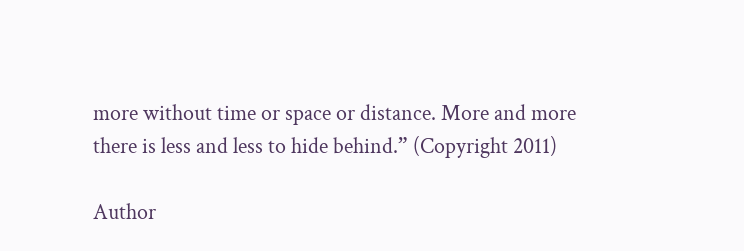more without time or space or distance. More and more there is less and less to hide behind.” (Copyright 2011)

Author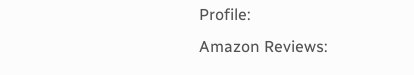Profile:
Amazon Reviews: